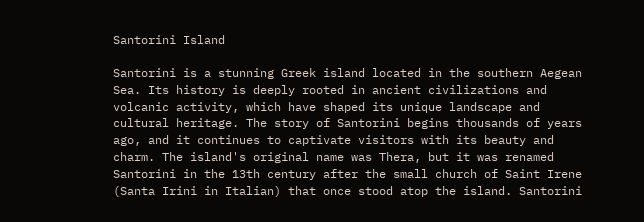Santorini Island

Santorini is a stunning Greek island located in the southern Aegean Sea. Its history is deeply rooted in ancient civilizations and volcanic activity, which have shaped its unique landscape and cultural heritage. The story of Santorini begins thousands of years ago, and it continues to captivate visitors with its beauty and charm. The island's original name was Thera, but it was renamed Santorini in the 13th century after the small church of Saint Irene (Santa Irini in Italian) that once stood atop the island. Santorini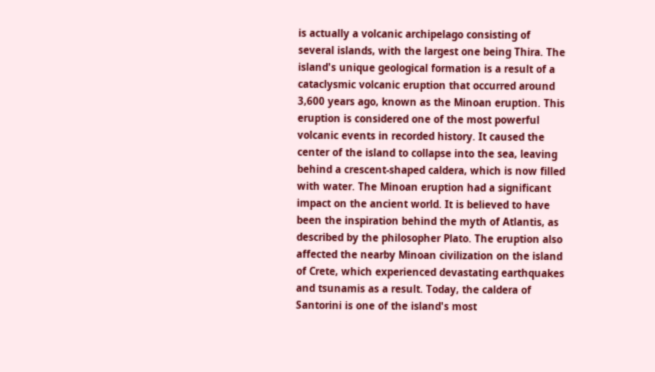is actually a volcanic archipelago consisting of several islands, with the largest one being Thira. The island's unique geological formation is a result of a cataclysmic volcanic eruption that occurred around 3,600 years ago, known as the Minoan eruption. This eruption is considered one of the most powerful volcanic events in recorded history. It caused the center of the island to collapse into the sea, leaving behind a crescent-shaped caldera, which is now filled with water. The Minoan eruption had a significant impact on the ancient world. It is believed to have been the inspiration behind the myth of Atlantis, as described by the philosopher Plato. The eruption also affected the nearby Minoan civilization on the island of Crete, which experienced devastating earthquakes and tsunamis as a result. Today, the caldera of Santorini is one of the island's most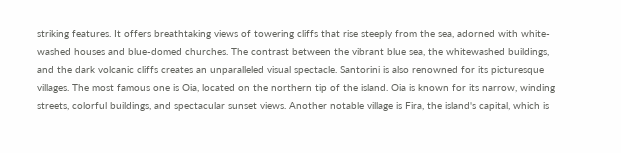striking features. It offers breathtaking views of towering cliffs that rise steeply from the sea, adorned with white-washed houses and blue-domed churches. The contrast between the vibrant blue sea, the whitewashed buildings, and the dark volcanic cliffs creates an unparalleled visual spectacle. Santorini is also renowned for its picturesque villages. The most famous one is Oia, located on the northern tip of the island. Oia is known for its narrow, winding streets, colorful buildings, and spectacular sunset views. Another notable village is Fira, the island's capital, which is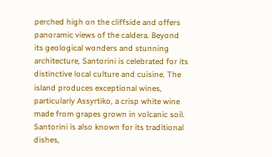perched high on the cliffside and offers panoramic views of the caldera. Beyond its geological wonders and stunning architecture, Santorini is celebrated for its distinctive local culture and cuisine. The island produces exceptional wines, particularly Assyrtiko, a crisp white wine made from grapes grown in volcanic soil. Santorini is also known for its traditional dishes,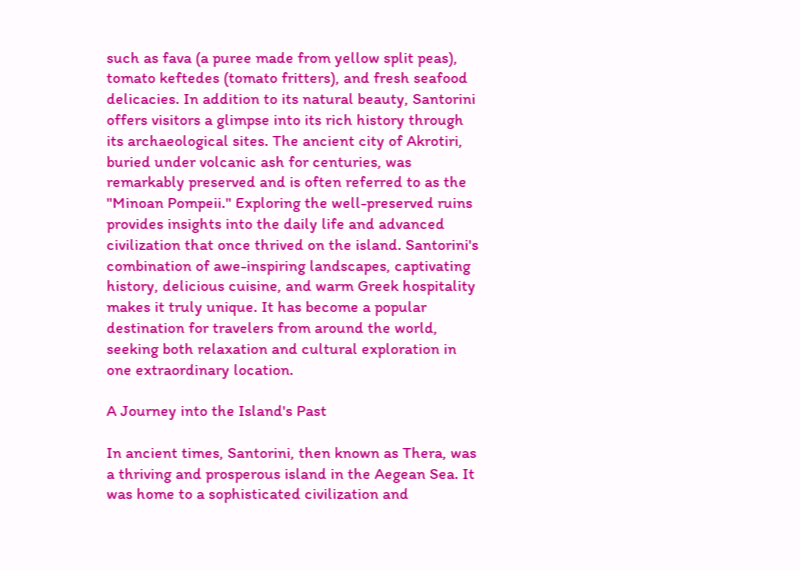such as fava (a puree made from yellow split peas), tomato keftedes (tomato fritters), and fresh seafood delicacies. In addition to its natural beauty, Santorini offers visitors a glimpse into its rich history through its archaeological sites. The ancient city of Akrotiri, buried under volcanic ash for centuries, was remarkably preserved and is often referred to as the "Minoan Pompeii." Exploring the well-preserved ruins provides insights into the daily life and advanced civilization that once thrived on the island. Santorini's combination of awe-inspiring landscapes, captivating history, delicious cuisine, and warm Greek hospitality makes it truly unique. It has become a popular destination for travelers from around the world, seeking both relaxation and cultural exploration in one extraordinary location.

A Journey into the Island's Past

In ancient times, Santorini, then known as Thera, was a thriving and prosperous island in the Aegean Sea. It was home to a sophisticated civilization and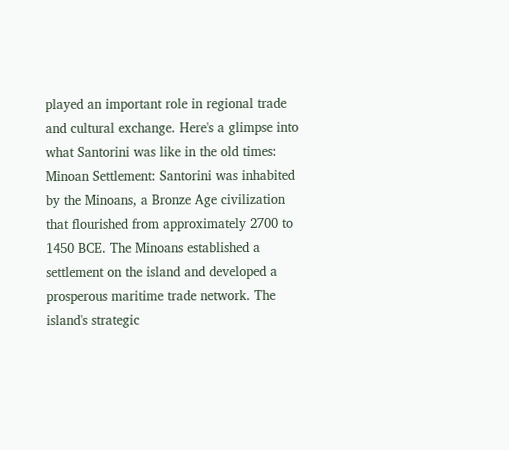played an important role in regional trade and cultural exchange. Here's a glimpse into what Santorini was like in the old times: Minoan Settlement: Santorini was inhabited by the Minoans, a Bronze Age civilization that flourished from approximately 2700 to 1450 BCE. The Minoans established a settlement on the island and developed a prosperous maritime trade network. The island's strategic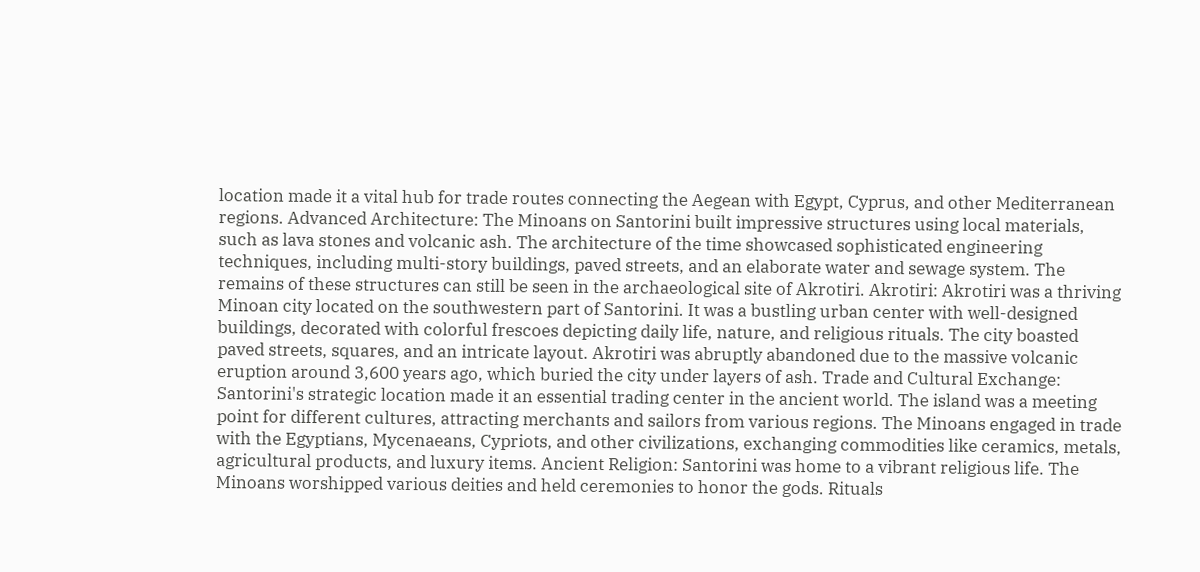location made it a vital hub for trade routes connecting the Aegean with Egypt, Cyprus, and other Mediterranean regions. Advanced Architecture: The Minoans on Santorini built impressive structures using local materials, such as lava stones and volcanic ash. The architecture of the time showcased sophisticated engineering techniques, including multi-story buildings, paved streets, and an elaborate water and sewage system. The remains of these structures can still be seen in the archaeological site of Akrotiri. Akrotiri: Akrotiri was a thriving Minoan city located on the southwestern part of Santorini. It was a bustling urban center with well-designed buildings, decorated with colorful frescoes depicting daily life, nature, and religious rituals. The city boasted paved streets, squares, and an intricate layout. Akrotiri was abruptly abandoned due to the massive volcanic eruption around 3,600 years ago, which buried the city under layers of ash. Trade and Cultural Exchange: Santorini's strategic location made it an essential trading center in the ancient world. The island was a meeting point for different cultures, attracting merchants and sailors from various regions. The Minoans engaged in trade with the Egyptians, Mycenaeans, Cypriots, and other civilizations, exchanging commodities like ceramics, metals, agricultural products, and luxury items. Ancient Religion: Santorini was home to a vibrant religious life. The Minoans worshipped various deities and held ceremonies to honor the gods. Rituals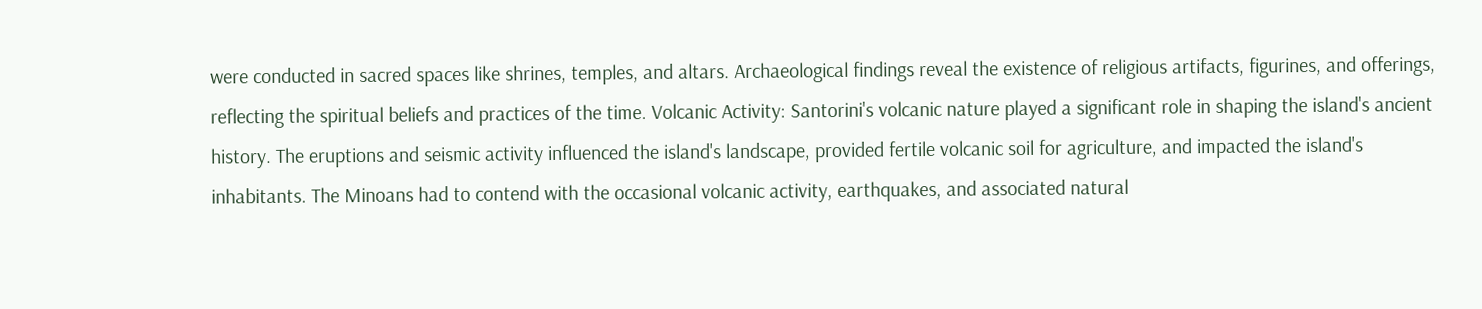were conducted in sacred spaces like shrines, temples, and altars. Archaeological findings reveal the existence of religious artifacts, figurines, and offerings, reflecting the spiritual beliefs and practices of the time. Volcanic Activity: Santorini's volcanic nature played a significant role in shaping the island's ancient history. The eruptions and seismic activity influenced the island's landscape, provided fertile volcanic soil for agriculture, and impacted the island's inhabitants. The Minoans had to contend with the occasional volcanic activity, earthquakes, and associated natural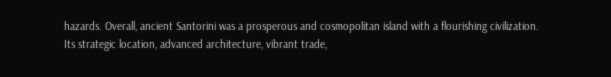hazards. Overall, ancient Santorini was a prosperous and cosmopolitan island with a flourishing civilization. Its strategic location, advanced architecture, vibrant trade,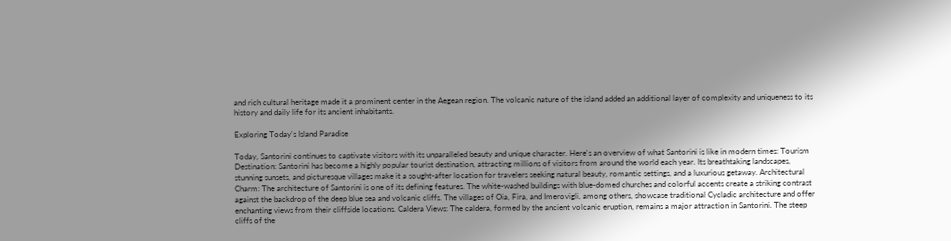and rich cultural heritage made it a prominent center in the Aegean region. The volcanic nature of the island added an additional layer of complexity and uniqueness to its history and daily life for its ancient inhabitants.

Exploring Today's Island Paradise

Today, Santorini continues to captivate visitors with its unparalleled beauty and unique character. Here's an overview of what Santorini is like in modern times: Tourism Destination: Santorini has become a highly popular tourist destination, attracting millions of visitors from around the world each year. Its breathtaking landscapes, stunning sunsets, and picturesque villages make it a sought-after location for travelers seeking natural beauty, romantic settings, and a luxurious getaway. Architectural Charm: The architecture of Santorini is one of its defining features. The white-washed buildings with blue-domed churches and colorful accents create a striking contrast against the backdrop of the deep blue sea and volcanic cliffs. The villages of Oia, Fira, and Imerovigli, among others, showcase traditional Cycladic architecture and offer enchanting views from their cliffside locations. Caldera Views: The caldera, formed by the ancient volcanic eruption, remains a major attraction in Santorini. The steep cliffs of the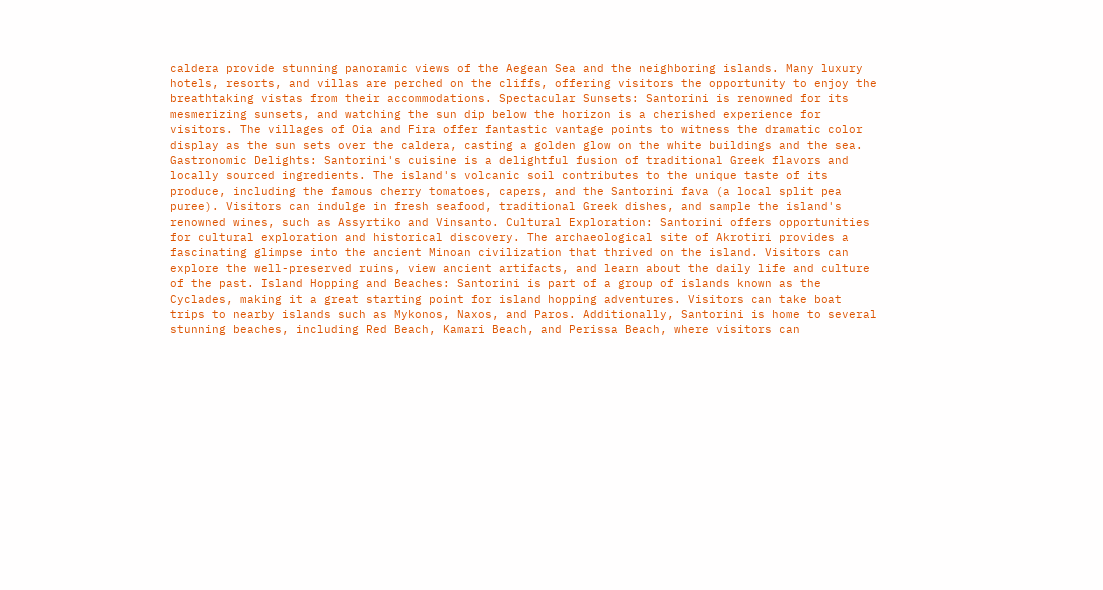caldera provide stunning panoramic views of the Aegean Sea and the neighboring islands. Many luxury hotels, resorts, and villas are perched on the cliffs, offering visitors the opportunity to enjoy the breathtaking vistas from their accommodations. Spectacular Sunsets: Santorini is renowned for its mesmerizing sunsets, and watching the sun dip below the horizon is a cherished experience for visitors. The villages of Oia and Fira offer fantastic vantage points to witness the dramatic color display as the sun sets over the caldera, casting a golden glow on the white buildings and the sea. Gastronomic Delights: Santorini's cuisine is a delightful fusion of traditional Greek flavors and locally sourced ingredients. The island's volcanic soil contributes to the unique taste of its produce, including the famous cherry tomatoes, capers, and the Santorini fava (a local split pea puree). Visitors can indulge in fresh seafood, traditional Greek dishes, and sample the island's renowned wines, such as Assyrtiko and Vinsanto. Cultural Exploration: Santorini offers opportunities for cultural exploration and historical discovery. The archaeological site of Akrotiri provides a fascinating glimpse into the ancient Minoan civilization that thrived on the island. Visitors can explore the well-preserved ruins, view ancient artifacts, and learn about the daily life and culture of the past. Island Hopping and Beaches: Santorini is part of a group of islands known as the Cyclades, making it a great starting point for island hopping adventures. Visitors can take boat trips to nearby islands such as Mykonos, Naxos, and Paros. Additionally, Santorini is home to several stunning beaches, including Red Beach, Kamari Beach, and Perissa Beach, where visitors can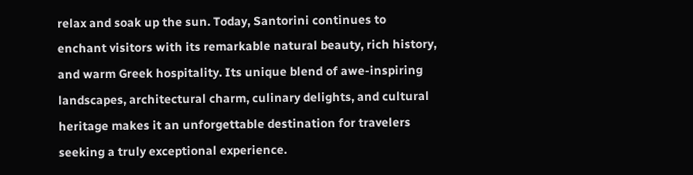relax and soak up the sun. Today, Santorini continues to enchant visitors with its remarkable natural beauty, rich history, and warm Greek hospitality. Its unique blend of awe-inspiring landscapes, architectural charm, culinary delights, and cultural heritage makes it an unforgettable destination for travelers seeking a truly exceptional experience.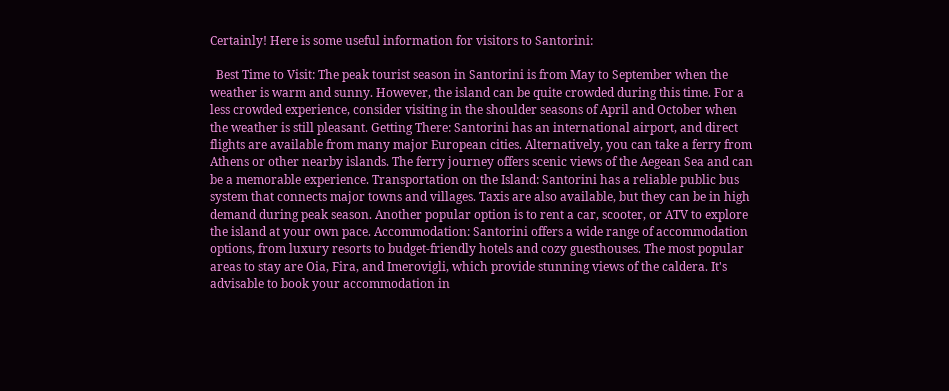Certainly! Here is some useful information for visitors to Santorini:

  Best Time to Visit: The peak tourist season in Santorini is from May to September when the weather is warm and sunny. However, the island can be quite crowded during this time. For a less crowded experience, consider visiting in the shoulder seasons of April and October when the weather is still pleasant. Getting There: Santorini has an international airport, and direct flights are available from many major European cities. Alternatively, you can take a ferry from Athens or other nearby islands. The ferry journey offers scenic views of the Aegean Sea and can be a memorable experience. Transportation on the Island: Santorini has a reliable public bus system that connects major towns and villages. Taxis are also available, but they can be in high demand during peak season. Another popular option is to rent a car, scooter, or ATV to explore the island at your own pace. Accommodation: Santorini offers a wide range of accommodation options, from luxury resorts to budget-friendly hotels and cozy guesthouses. The most popular areas to stay are Oia, Fira, and Imerovigli, which provide stunning views of the caldera. It's advisable to book your accommodation in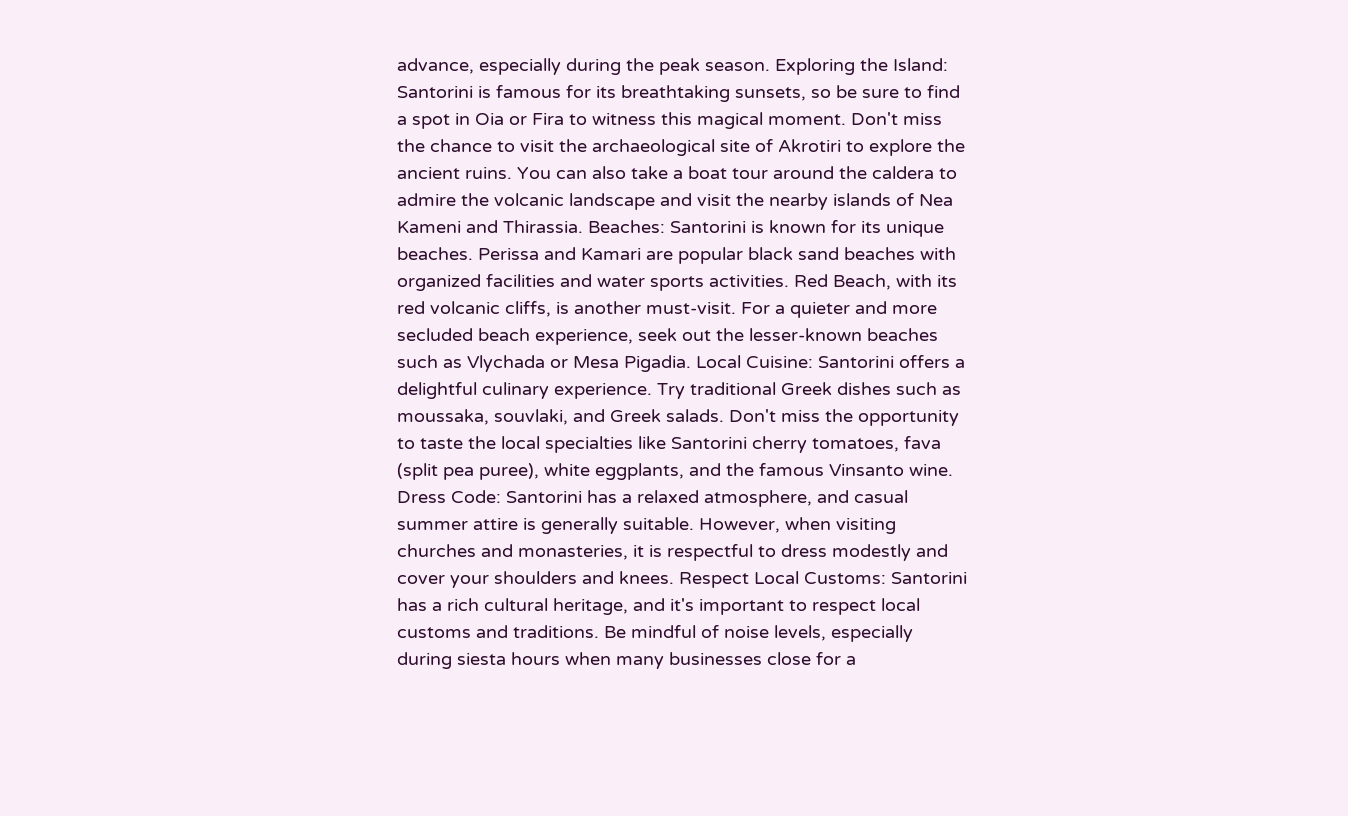advance, especially during the peak season. Exploring the Island: Santorini is famous for its breathtaking sunsets, so be sure to find a spot in Oia or Fira to witness this magical moment. Don't miss the chance to visit the archaeological site of Akrotiri to explore the ancient ruins. You can also take a boat tour around the caldera to admire the volcanic landscape and visit the nearby islands of Nea Kameni and Thirassia. Beaches: Santorini is known for its unique beaches. Perissa and Kamari are popular black sand beaches with organized facilities and water sports activities. Red Beach, with its red volcanic cliffs, is another must-visit. For a quieter and more secluded beach experience, seek out the lesser-known beaches such as Vlychada or Mesa Pigadia. Local Cuisine: Santorini offers a delightful culinary experience. Try traditional Greek dishes such as moussaka, souvlaki, and Greek salads. Don't miss the opportunity to taste the local specialties like Santorini cherry tomatoes, fava (split pea puree), white eggplants, and the famous Vinsanto wine. Dress Code: Santorini has a relaxed atmosphere, and casual summer attire is generally suitable. However, when visiting churches and monasteries, it is respectful to dress modestly and cover your shoulders and knees. Respect Local Customs: Santorini has a rich cultural heritage, and it's important to respect local customs and traditions. Be mindful of noise levels, especially during siesta hours when many businesses close for a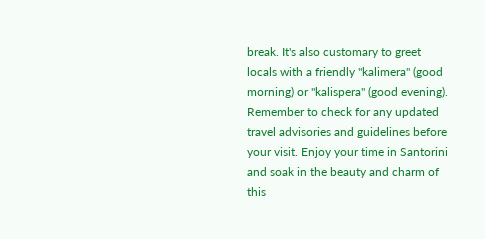break. It's also customary to greet locals with a friendly "kalimera" (good morning) or "kalispera" (good evening). Remember to check for any updated travel advisories and guidelines before your visit. Enjoy your time in Santorini and soak in the beauty and charm of this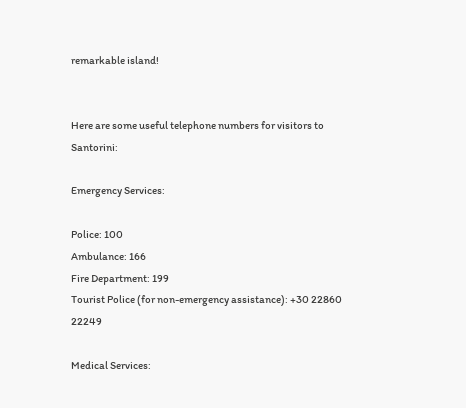remarkable island!


Here are some useful telephone numbers for visitors to Santorini:

Emergency Services:

Police: 100
Ambulance: 166
Fire Department: 199
Tourist Police (for non-emergency assistance): +30 22860 22249

Medical Services: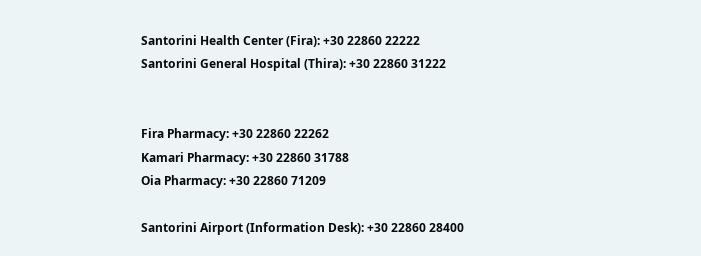Santorini Health Center (Fira): +30 22860 22222
Santorini General Hospital (Thira): +30 22860 31222


Fira Pharmacy: +30 22860 22262
Kamari Pharmacy: +30 22860 31788
Oia Pharmacy: +30 22860 71209

Santorini Airport (Information Desk): +30 22860 28400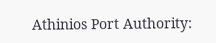Athinios Port Authority: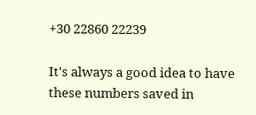+30 22860 22239

It's always a good idea to have these numbers saved in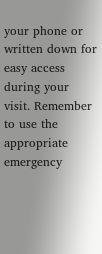your phone or written down for easy access during your visit. Remember to use the appropriate emergency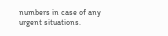numbers in case of any urgent situations.